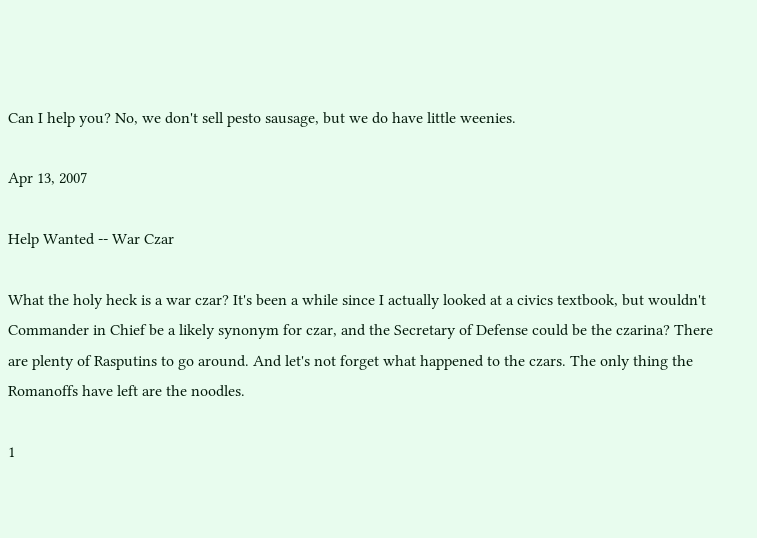Can I help you? No, we don't sell pesto sausage, but we do have little weenies.

Apr 13, 2007

Help Wanted -- War Czar

What the holy heck is a war czar? It's been a while since I actually looked at a civics textbook, but wouldn't Commander in Chief be a likely synonym for czar, and the Secretary of Defense could be the czarina? There are plenty of Rasputins to go around. And let's not forget what happened to the czars. The only thing the Romanoffs have left are the noodles.

1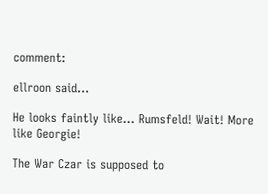comment:

ellroon said...

He looks faintly like... Rumsfeld! Wait! More like Georgie!

The War Czar is supposed to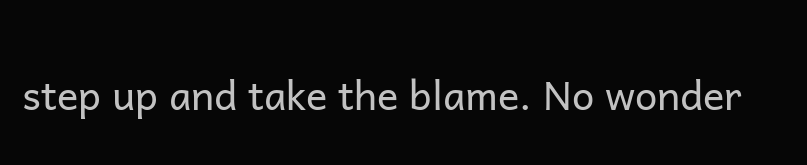step up and take the blame. No wonder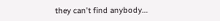they can't find anybody...